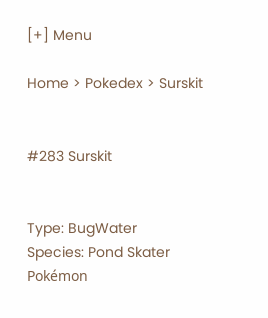[+] Menu

Home > Pokedex > Surskit


#283 Surskit


Type: BugWater
Species: Pond Skater Pokémon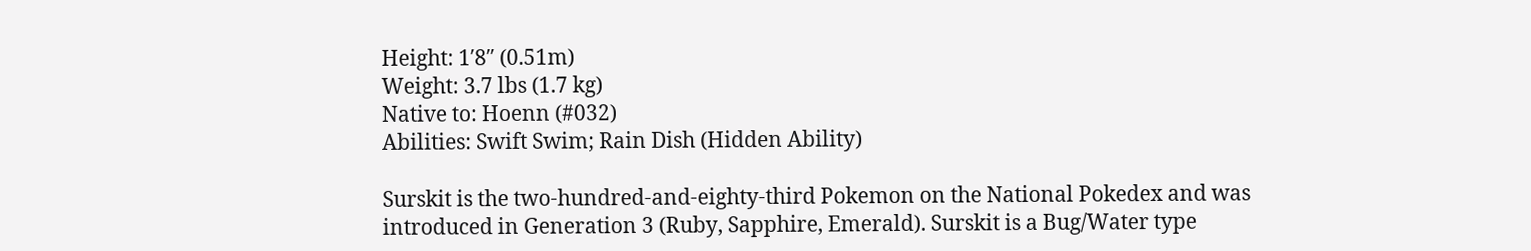Height: 1′8″ (0.51m)
Weight: 3.7 lbs (1.7 kg)
Native to: Hoenn (#032)
Abilities: Swift Swim; Rain Dish (Hidden Ability)

Surskit is the two-hundred-and-eighty-third Pokemon on the National Pokedex and was introduced in Generation 3 (Ruby, Sapphire, Emerald). Surskit is a Bug/Water type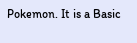Pokemon. It is a Basic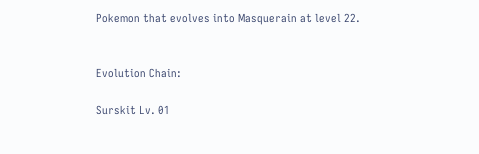Pokemon that evolves into Masquerain at level 22.


Evolution Chain:

Surskit Lv. 01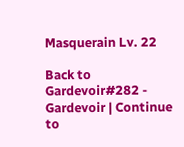Masquerain Lv. 22

Back to Gardevoir#282 - Gardevoir | Continue to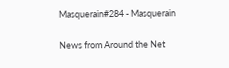Masquerain#284 - Masquerain

News from Around the Net